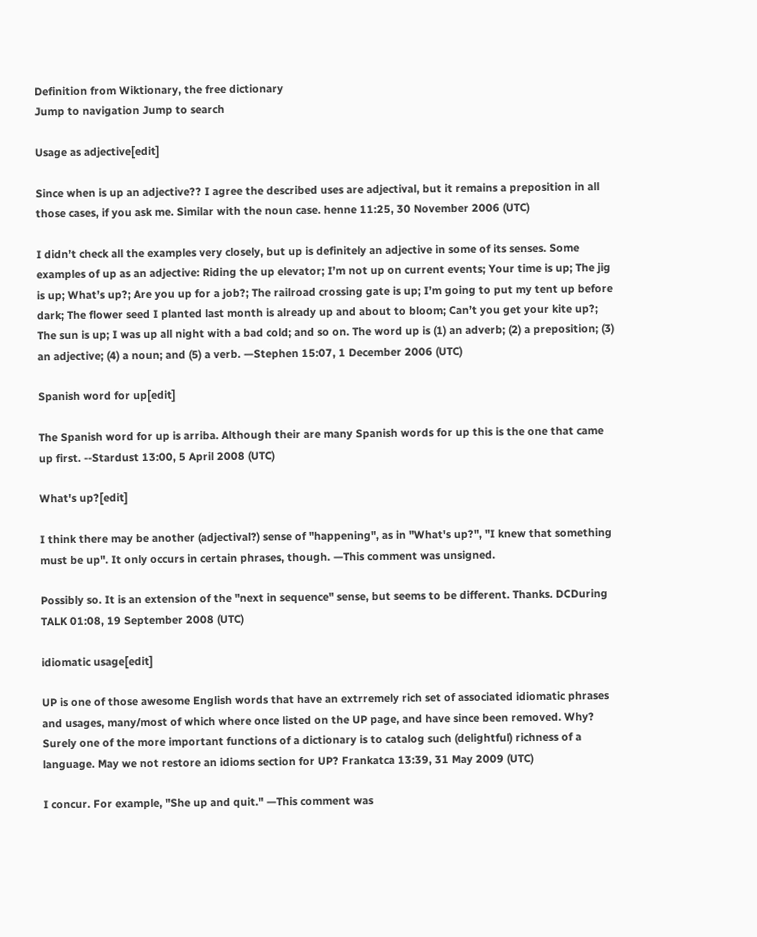Definition from Wiktionary, the free dictionary
Jump to navigation Jump to search

Usage as adjective[edit]

Since when is up an adjective?? I agree the described uses are adjectival, but it remains a preposition in all those cases, if you ask me. Similar with the noun case. henne 11:25, 30 November 2006 (UTC)

I didn’t check all the examples very closely, but up is definitely an adjective in some of its senses. Some examples of up as an adjective: Riding the up elevator; I’m not up on current events; Your time is up; The jig is up; What’s up?; Are you up for a job?; The railroad crossing gate is up; I’m going to put my tent up before dark; The flower seed I planted last month is already up and about to bloom; Can’t you get your kite up?; The sun is up; I was up all night with a bad cold; and so on. The word up is (1) an adverb; (2) a preposition; (3) an adjective; (4) a noun; and (5) a verb. —Stephen 15:07, 1 December 2006 (UTC)

Spanish word for up[edit]

The Spanish word for up is arriba. Although their are many Spanish words for up this is the one that came up first. --Stardust 13:00, 5 April 2008 (UTC)

What's up?[edit]

I think there may be another (adjectival?) sense of "happening", as in "What's up?", "I knew that something must be up". It only occurs in certain phrases, though. —This comment was unsigned.

Possibly so. It is an extension of the "next in sequence" sense, but seems to be different. Thanks. DCDuring TALK 01:08, 19 September 2008 (UTC)

idiomatic usage[edit]

UP is one of those awesome English words that have an extrremely rich set of associated idiomatic phrases and usages, many/most of which where once listed on the UP page, and have since been removed. Why? Surely one of the more important functions of a dictionary is to catalog such (delightful) richness of a language. May we not restore an idioms section for UP? Frankatca 13:39, 31 May 2009 (UTC)

I concur. For example, "She up and quit." —This comment was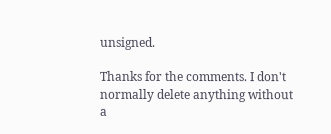unsigned.

Thanks for the comments. I don't normally delete anything without a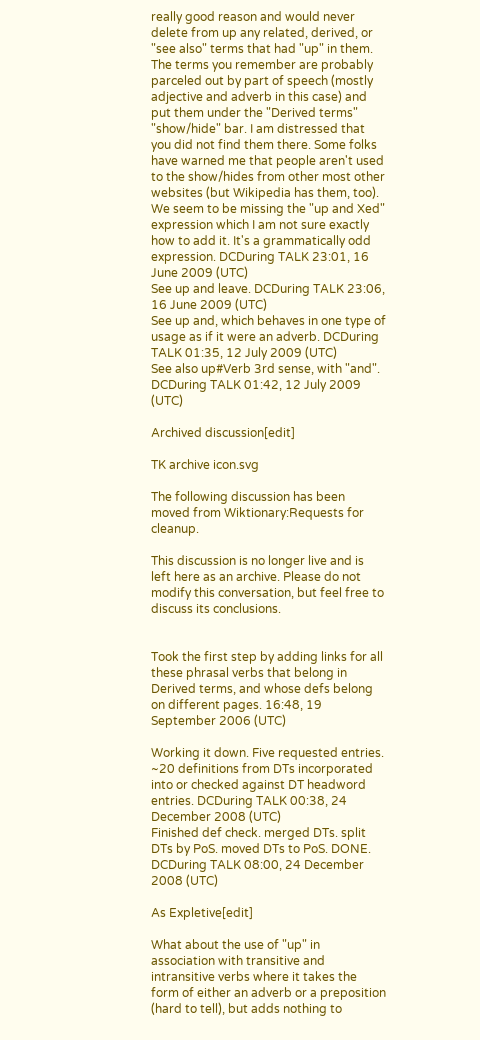really good reason and would never delete from up any related, derived, or "see also" terms that had "up" in them. The terms you remember are probably parceled out by part of speech (mostly adjective and adverb in this case) and put them under the "Derived terms" "show/hide" bar. I am distressed that you did not find them there. Some folks have warned me that people aren't used to the show/hides from other most other websites (but Wikipedia has them, too).
We seem to be missing the "up and Xed" expression which I am not sure exactly how to add it. It's a grammatically odd expression. DCDuring TALK 23:01, 16 June 2009 (UTC)
See up and leave. DCDuring TALK 23:06, 16 June 2009 (UTC)
See up and, which behaves in one type of usage as if it were an adverb. DCDuring TALK 01:35, 12 July 2009 (UTC)
See also up#Verb 3rd sense, with "and". DCDuring TALK 01:42, 12 July 2009 (UTC)

Archived discussion[edit]

TK archive icon.svg

The following discussion has been moved from Wiktionary:Requests for cleanup.

This discussion is no longer live and is left here as an archive. Please do not modify this conversation, but feel free to discuss its conclusions.


Took the first step by adding links for all these phrasal verbs that belong in Derived terms, and whose defs belong on different pages. 16:48, 19 September 2006 (UTC)

Working it down. Five requested entries. ~20 definitions from DTs incorporated into or checked against DT headword entries. DCDuring TALK 00:38, 24 December 2008 (UTC)
Finished def check. merged DTs. split DTs by PoS. moved DTs to PoS. DONE. DCDuring TALK 08:00, 24 December 2008 (UTC)

As Expletive[edit]

What about the use of "up" in association with transitive and intransitive verbs where it takes the form of either an adverb or a preposition (hard to tell), but adds nothing to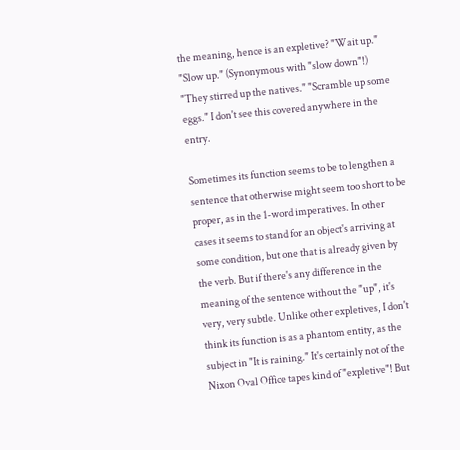the meaning, hence is an expletive? "Wait up." "Slow up." (Synonymous with "slow down"!) "They stirred up the natives." "Scramble up some eggs." I don't see this covered anywhere in the entry.

Sometimes its function seems to be to lengthen a sentence that otherwise might seem too short to be proper, as in the 1-word imperatives. In other cases it seems to stand for an object's arriving at some condition, but one that is already given by the verb. But if there's any difference in the meaning of the sentence without the "up", it's very, very subtle. Unlike other expletives, I don't think its function is as a phantom entity, as the subject in "It is raining." It's certainly not of the Nixon Oval Office tapes kind of "expletive"! But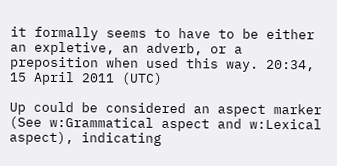it formally seems to have to be either an expletive, an adverb, or a preposition when used this way. 20:34, 15 April 2011 (UTC)

Up could be considered an aspect marker (See w:Grammatical aspect and w:Lexical aspect), indicating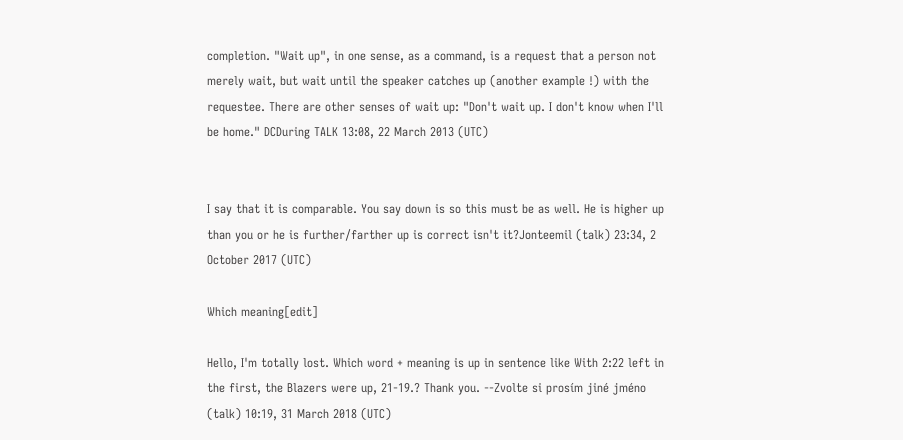completion. "Wait up", in one sense, as a command, is a request that a person not merely wait, but wait until the speaker catches up (another example !) with the requestee. There are other senses of wait up: "Don't wait up. I don't know when I'll be home." DCDuring TALK 13:08, 22 March 2013 (UTC)


I say that it is comparable. You say down is so this must be as well. He is higher up than you or he is further/farther up is correct isn't it?Jonteemil (talk) 23:34, 2 October 2017 (UTC)

Which meaning[edit]

Hello, I'm totally lost. Which word + meaning is up in sentence like With 2:22 left in the first, the Blazers were up, 21-19.? Thank you. --Zvolte si prosím jiné jméno (talk) 10:19, 31 March 2018 (UTC)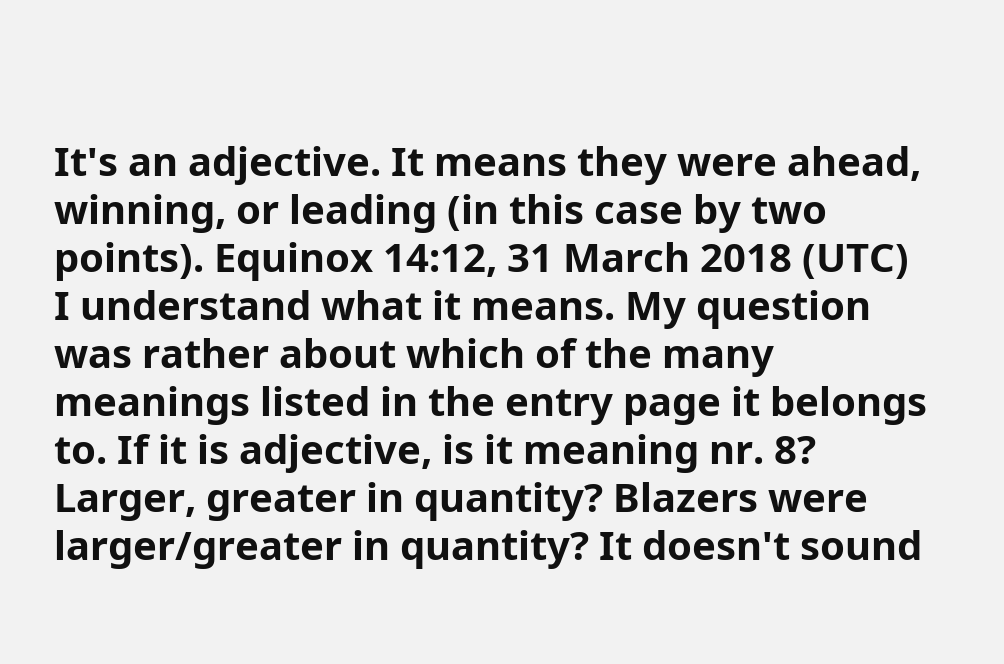It's an adjective. It means they were ahead, winning, or leading (in this case by two points). Equinox 14:12, 31 March 2018 (UTC)
I understand what it means. My question was rather about which of the many meanings listed in the entry page it belongs to. If it is adjective, is it meaning nr. 8? Larger, greater in quantity? Blazers were larger/greater in quantity? It doesn't sound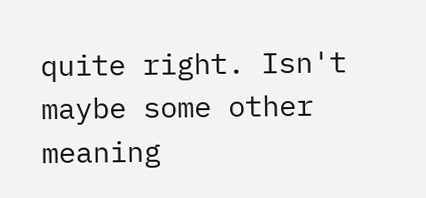quite right. Isn't maybe some other meaning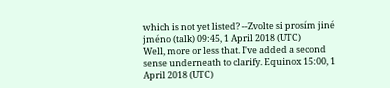which is not yet listed? --Zvolte si prosím jiné jméno (talk) 09:45, 1 April 2018 (UTC)
Well, more or less that. I've added a second sense underneath to clarify. Equinox 15:00, 1 April 2018 (UTC)